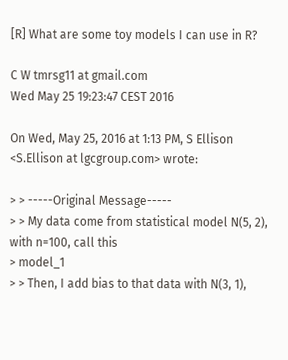[R] What are some toy models I can use in R?

C W tmrsg11 at gmail.com
Wed May 25 19:23:47 CEST 2016

On Wed, May 25, 2016 at 1:13 PM, S Ellison <S.Ellison at lgcgroup.com> wrote:

> > -----Original Message-----
> > My data come from statistical model N(5, 2), with n=100, call this
> model_1
> > Then, I add bias to that data with N(3, 1),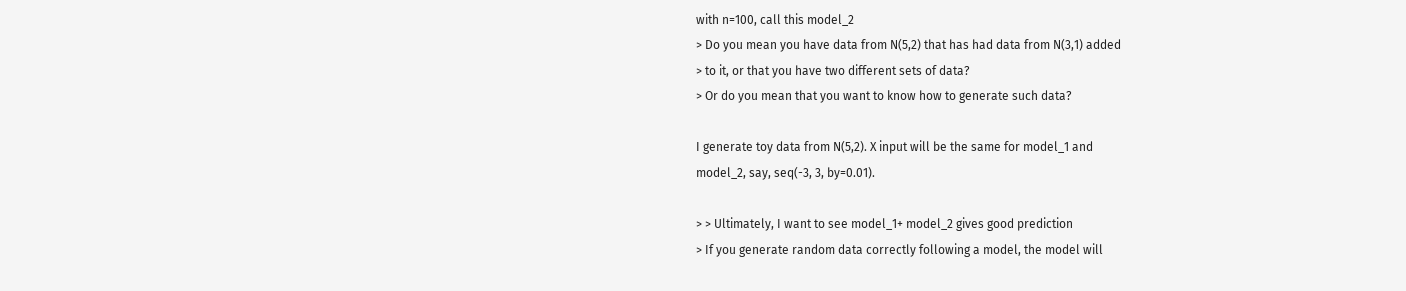with n=100, call this model_2
> Do you mean you have data from N(5,2) that has had data from N(3,1) added
> to it, or that you have two different sets of data?
> Or do you mean that you want to know how to generate such data?

I generate toy data from N(5,2). X input will be the same for model_1 and
model_2, say, seq(-3, 3, by=0.01).

> > Ultimately, I want to see model_1+ model_2 gives good prediction
> If you generate random data correctly following a model, the model will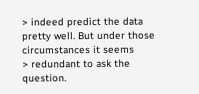> indeed predict the data pretty well. But under those circumstances it seems
> redundant to ask the question.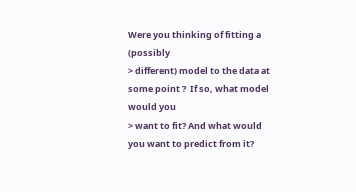Were you thinking of fitting a (possibly
> different) model to the data at some point ?  If so, what model would you
> want to fit? And what would you want to predict from it?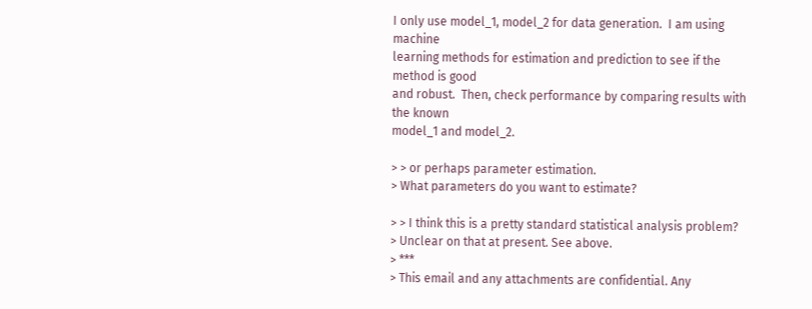I only use model_1, model_2 for data generation.  I am using machine
learning methods for estimation and prediction to see if the method is good
and robust.  Then, check performance by comparing results with the known
model_1 and model_2.

> > or perhaps parameter estimation.
> What parameters do you want to estimate?

> > I think this is a pretty standard statistical analysis problem?
> Unclear on that at present. See above.
> ***
> This email and any attachments are confidential. Any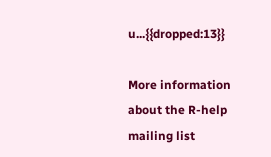u...{{dropped:13}}

More information about the R-help mailing list